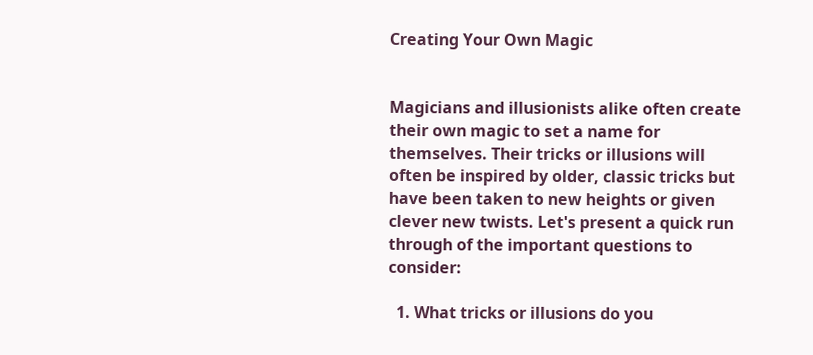Creating Your Own Magic


Magicians and illusionists alike often create their own magic to set a name for themselves. Their tricks or illusions will often be inspired by older, classic tricks but have been taken to new heights or given clever new twists. Let's present a quick run through of the important questions to consider:

  1. What tricks or illusions do you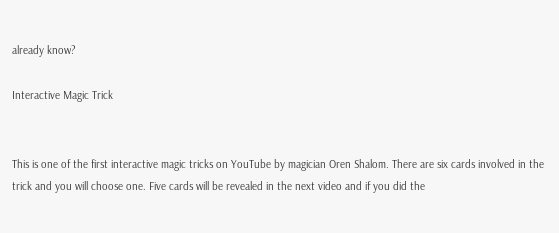already know?

Interactive Magic Trick


This is one of the first interactive magic tricks on YouTube by magician Oren Shalom. There are six cards involved in the trick and you will choose one. Five cards will be revealed in the next video and if you did the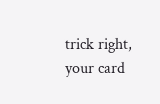trick right, your card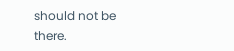should not be there.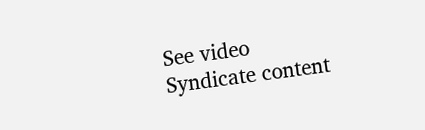See video
Syndicate content